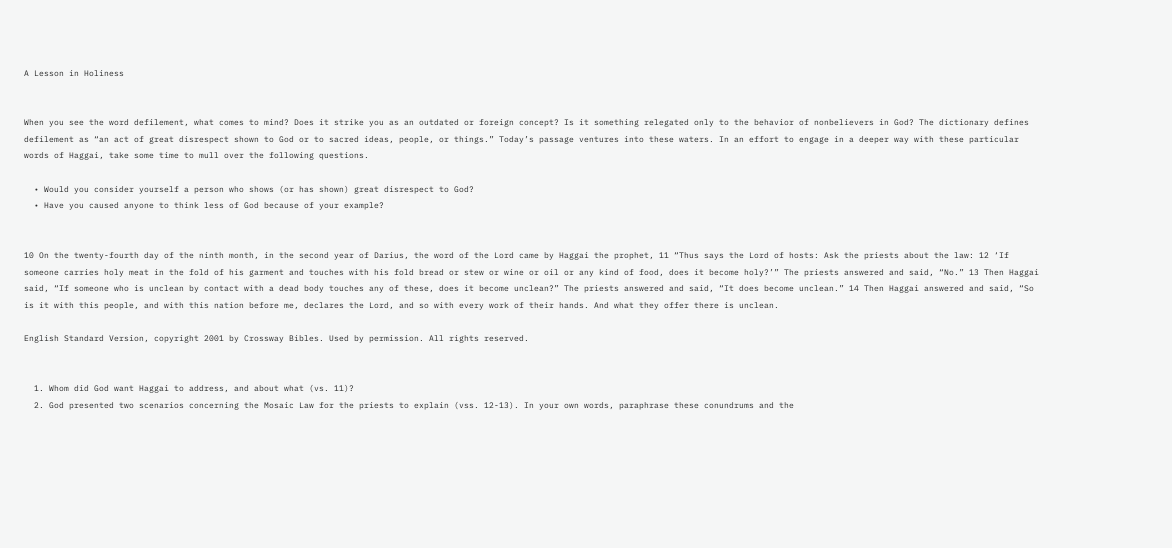A Lesson in Holiness


When you see the word defilement, what comes to mind? Does it strike you as an outdated or foreign concept? Is it something relegated only to the behavior of nonbelievers in God? The dictionary defines defilement as “an act of great disrespect shown to God or to sacred ideas, people, or things.” Today’s passage ventures into these waters. In an effort to engage in a deeper way with these particular words of Haggai, take some time to mull over the following questions.

  • Would you consider yourself a person who shows (or has shown) great disrespect to God?
  • Have you caused anyone to think less of God because of your example?


10 On the twenty-fourth day of the ninth month, in the second year of Darius, the word of the Lord came by Haggai the prophet, 11 “Thus says the Lord of hosts: Ask the priests about the law: 12 ‘If someone carries holy meat in the fold of his garment and touches with his fold bread or stew or wine or oil or any kind of food, does it become holy?’” The priests answered and said, “No.” 13 Then Haggai said, “If someone who is unclean by contact with a dead body touches any of these, does it become unclean?” The priests answered and said, “It does become unclean.” 14 Then Haggai answered and said, “So is it with this people, and with this nation before me, declares the Lord, and so with every work of their hands. And what they offer there is unclean.

English Standard Version, copyright 2001 by Crossway Bibles. Used by permission. All rights reserved.


  1. Whom did God want Haggai to address, and about what (vs. 11)?
  2. God presented two scenarios concerning the Mosaic Law for the priests to explain (vss. 12-13). In your own words, paraphrase these conundrums and the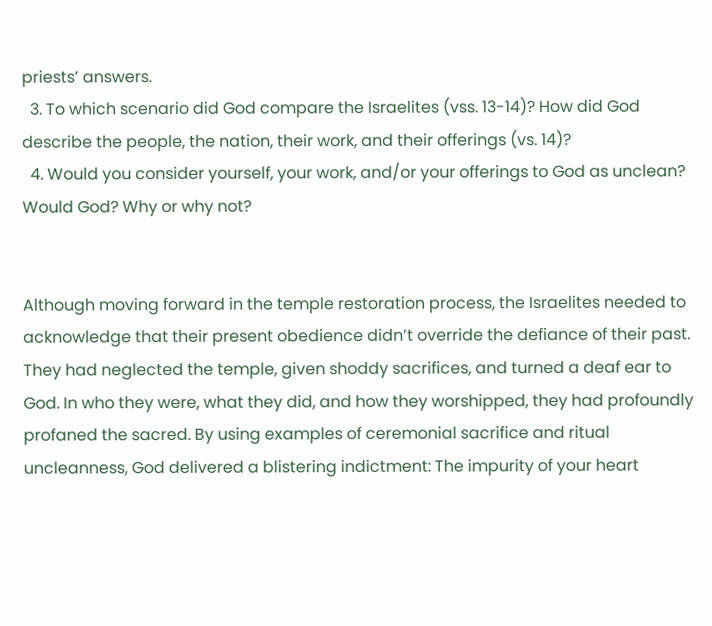priests’ answers.
  3. To which scenario did God compare the Israelites (vss. 13-14)? How did God describe the people, the nation, their work, and their offerings (vs. 14)?
  4. Would you consider yourself, your work, and/or your offerings to God as unclean? Would God? Why or why not?


Although moving forward in the temple restoration process, the Israelites needed to acknowledge that their present obedience didn’t override the defiance of their past. They had neglected the temple, given shoddy sacrifices, and turned a deaf ear to God. In who they were, what they did, and how they worshipped, they had profoundly profaned the sacred. By using examples of ceremonial sacrifice and ritual uncleanness, God delivered a blistering indictment: The impurity of your heart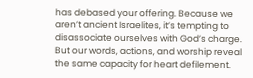has debased your offering. Because we aren’t ancient Israelites, it’s tempting to disassociate ourselves with God’s charge.  But our words, actions, and worship reveal the same capacity for heart defilement.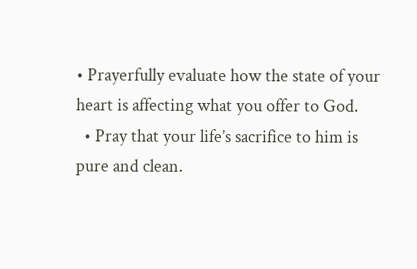• Prayerfully evaluate how the state of your heart is affecting what you offer to God.
  • Pray that your life’s sacrifice to him is pure and clean.